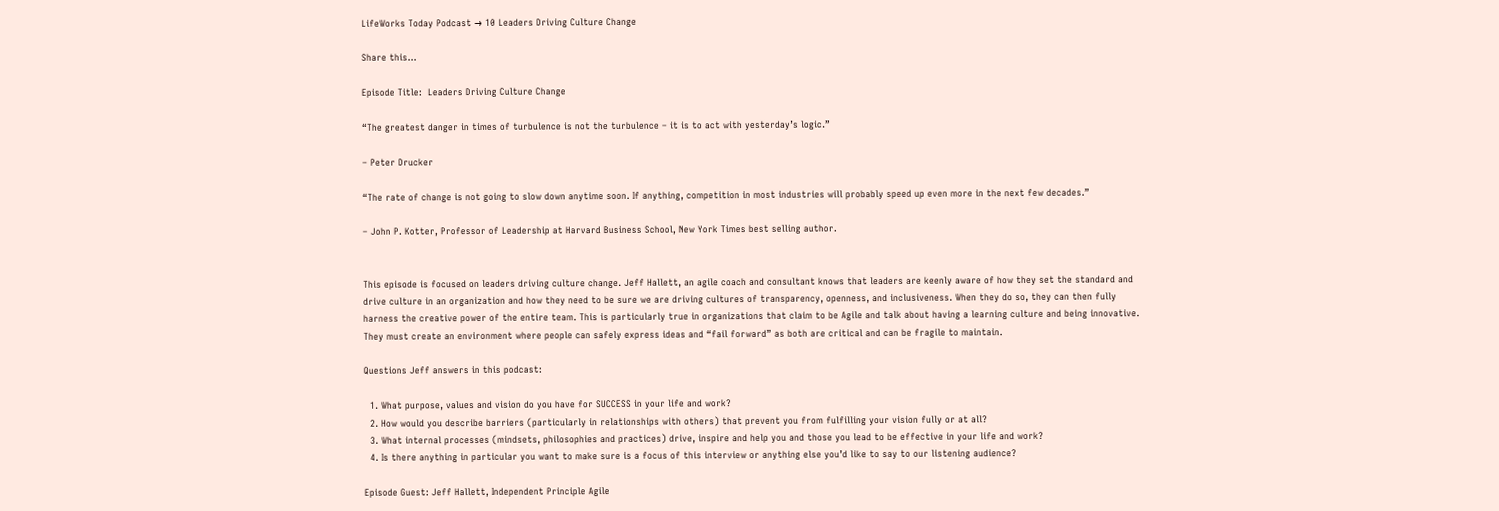LifeWorks Today Podcast → 10 Leaders Driving Culture Change

Share this...

Episode Title:  Leaders Driving Culture Change

“The greatest danger in times of turbulence is not the turbulence – it is to act with yesterday’s logic.”

– Peter Drucker

“The rate of change is not going to slow down anytime soon. If anything, competition in most industries will probably speed up even more in the next few decades.”

– John P. Kotter, Professor of Leadership at Harvard Business School, New York Times best selling author.


This episode is focused on leaders driving culture change. Jeff Hallett, an agile coach and consultant knows that leaders are keenly aware of how they set the standard and drive culture in an organization and how they need to be sure we are driving cultures of transparency, openness, and inclusiveness. When they do so, they can then fully harness the creative power of the entire team. This is particularly true in organizations that claim to be Agile and talk about having a learning culture and being innovative. They must create an environment where people can safely express ideas and “fail forward” as both are critical and can be fragile to maintain.

Questions Jeff answers in this podcast:

  1. What purpose, values and vision do you have for SUCCESS in your life and work?
  2. How would you describe barriers (particularly in relationships with others) that prevent you from fulfilling your vision fully or at all?
  3. What internal processes (mindsets, philosophies and practices) drive, inspire and help you and those you lead to be effective in your life and work?
  4. Is there anything in particular you want to make sure is a focus of this interview or anything else you’d like to say to our listening audience?

Episode Guest: Jeff Hallett, Independent Principle Agile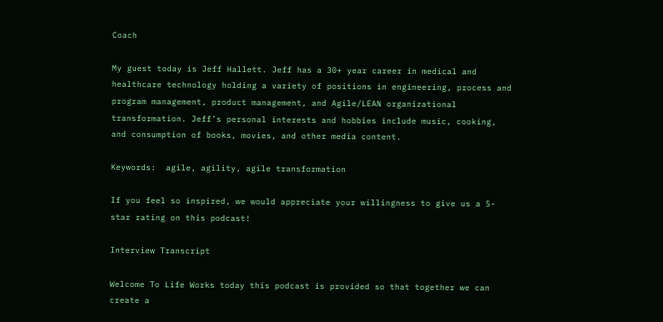Coach

My guest today is Jeff Hallett. Jeff has a 30+ year career in medical and healthcare technology holding a variety of positions in engineering, process and program management, product management, and Agile/LEAN organizational transformation. Jeff’s personal interests and hobbies include music, cooking, and consumption of books, movies, and other media content.

Keywords:  agile, agility, agile transformation

If you feel so inspired, we would appreciate your willingness to give us a 5-star rating on this podcast!

Interview Transcript

Welcome To Life Works today this podcast is provided so that together we can create a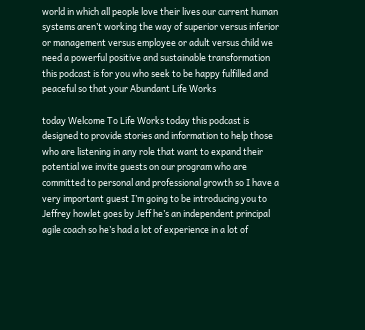world in which all people love their lives our current human systems aren’t working the way of superior versus inferior or management versus employee or adult versus child we need a powerful positive and sustainable transformation this podcast is for you who seek to be happy fulfilled and peaceful so that your Abundant Life Works

today Welcome To Life Works today this podcast is designed to provide stories and information to help those who are listening in any role that want to expand their potential we invite guests on our program who are committed to personal and professional growth so I have a very important guest I’m going to be introducing you to Jeffrey howlet goes by Jeff he’s an independent principal agile coach so he’s had a lot of experience in a lot of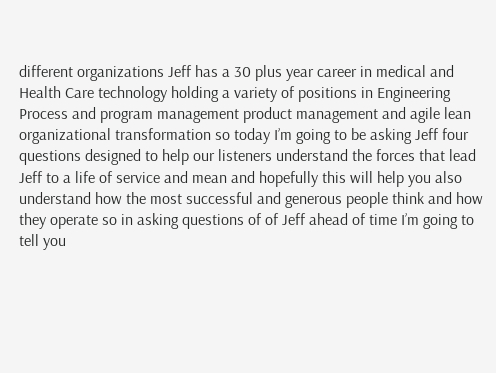different organizations Jeff has a 30 plus year career in medical and Health Care technology holding a variety of positions in Engineering Process and program management product management and agile lean organizational transformation so today I’m going to be asking Jeff four questions designed to help our listeners understand the forces that lead Jeff to a life of service and mean and hopefully this will help you also understand how the most successful and generous people think and how they operate so in asking questions of of Jeff ahead of time I’m going to tell you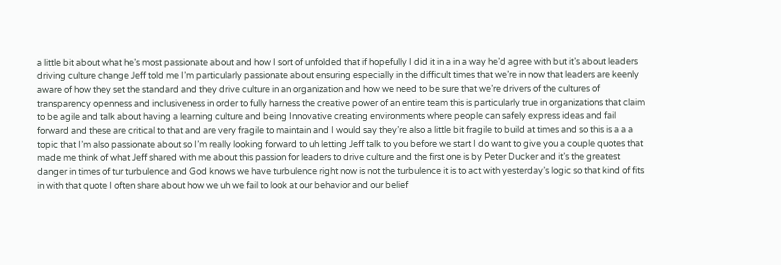a little bit about what he’s most passionate about and how I sort of unfolded that if hopefully I did it in a in a way he’d agree with but it’s about leaders driving culture change Jeff told me I’m particularly passionate about ensuring especially in the difficult times that we’re in now that leaders are keenly aware of how they set the standard and they drive culture in an organization and how we need to be sure that we’re drivers of the cultures of transparency openness and inclusiveness in order to fully harness the creative power of an entire team this is particularly true in organizations that claim to be agile and talk about having a learning culture and being Innovative creating environments where people can safely express ideas and fail forward and these are critical to that and are very fragile to maintain and I would say they’re also a little bit fragile to build at times and so this is a a a topic that I’m also passionate about so I’m really looking forward to uh letting Jeff talk to you before we start I do want to give you a couple quotes that made me think of what Jeff shared with me about this passion for leaders to drive culture and the first one is by Peter Ducker and it’s the greatest danger in times of tur turbulence and God knows we have turbulence right now is not the turbulence it is to act with yesterday’s logic so that kind of fits in with that quote I often share about how we uh we fail to look at our behavior and our belief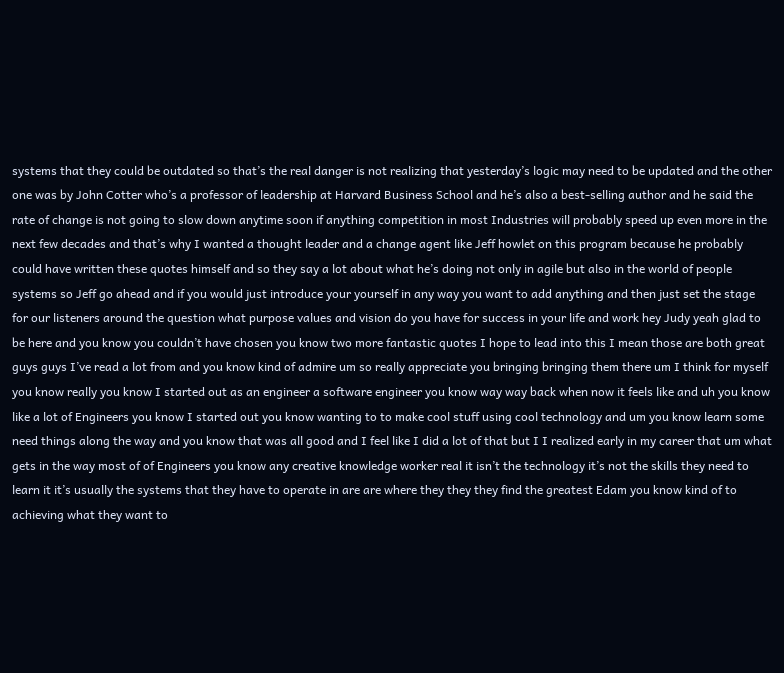systems that they could be outdated so that’s the real danger is not realizing that yesterday’s logic may need to be updated and the other one was by John Cotter who’s a professor of leadership at Harvard Business School and he’s also a best-selling author and he said the rate of change is not going to slow down anytime soon if anything competition in most Industries will probably speed up even more in the next few decades and that’s why I wanted a thought leader and a change agent like Jeff howlet on this program because he probably could have written these quotes himself and so they say a lot about what he’s doing not only in agile but also in the world of people systems so Jeff go ahead and if you would just introduce your yourself in any way you want to add anything and then just set the stage for our listeners around the question what purpose values and vision do you have for success in your life and work hey Judy yeah glad to be here and you know you couldn’t have chosen you know two more fantastic quotes I hope to lead into this I mean those are both great guys guys I’ve read a lot from and you know kind of admire um so really appreciate you bringing bringing them there um I think for myself you know really you know I started out as an engineer a software engineer you know way way back when now it feels like and uh you know like a lot of Engineers you know I started out you know wanting to to make cool stuff using cool technology and um you know learn some need things along the way and you know that was all good and I feel like I did a lot of that but I I realized early in my career that um what gets in the way most of of Engineers you know any creative knowledge worker real it isn’t the technology it’s not the skills they need to learn it it’s usually the systems that they have to operate in are are where they they they find the greatest Edam you know kind of to achieving what they want to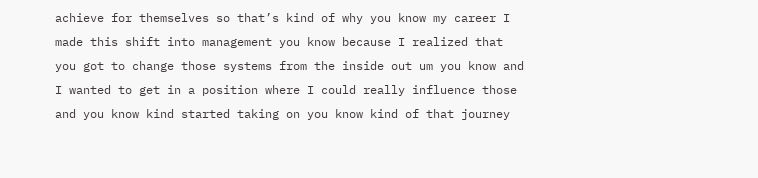achieve for themselves so that’s kind of why you know my career I made this shift into management you know because I realized that you got to change those systems from the inside out um you know and I wanted to get in a position where I could really influence those and you know kind started taking on you know kind of that journey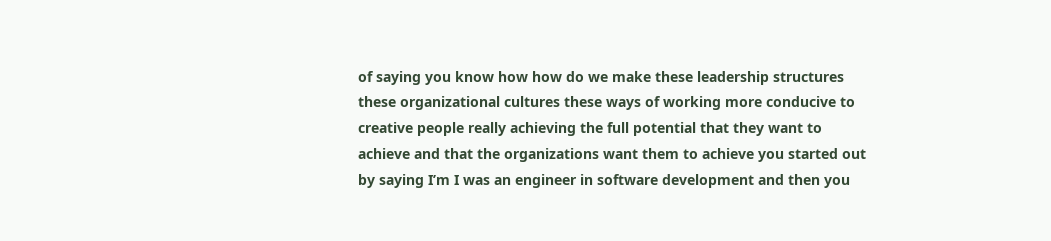of saying you know how how do we make these leadership structures these organizational cultures these ways of working more conducive to creative people really achieving the full potential that they want to achieve and that the organizations want them to achieve you started out by saying I’m I was an engineer in software development and then you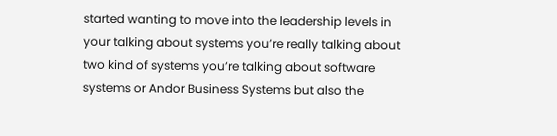started wanting to move into the leadership levels in your talking about systems you’re really talking about two kind of systems you’re talking about software systems or Andor Business Systems but also the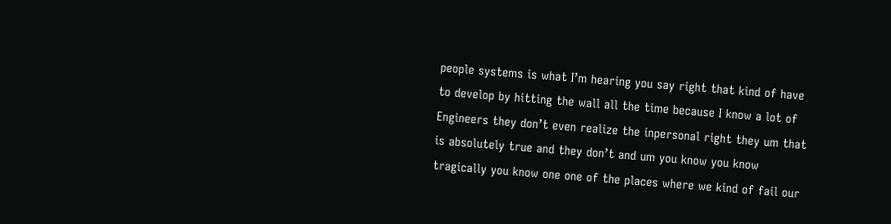people systems is what I’m hearing you say right that kind of have to develop by hitting the wall all the time because I know a lot of Engineers they don’t even realize the inpersonal right they um that is absolutely true and they don’t and um you know you know tragically you know one one of the places where we kind of fail our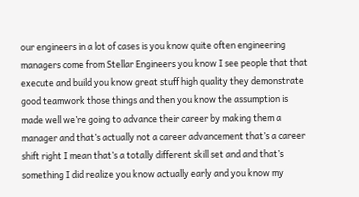our engineers in a lot of cases is you know quite often engineering managers come from Stellar Engineers you know I see people that that execute and build you know great stuff high quality they demonstrate good teamwork those things and then you know the assumption is made well we’re going to advance their career by making them a manager and that’s actually not a career advancement that’s a career shift right I mean that’s a totally different skill set and and that’s something I did realize you know actually early and you know my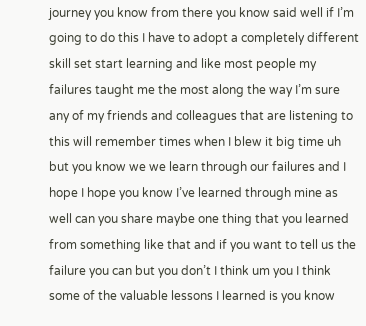journey you know from there you know said well if I’m going to do this I have to adopt a completely different skill set start learning and like most people my failures taught me the most along the way I’m sure any of my friends and colleagues that are listening to this will remember times when I blew it big time uh but you know we we learn through our failures and I hope I hope you know I’ve learned through mine as well can you share maybe one thing that you learned from something like that and if you want to tell us the failure you can but you don’t I think um you I think some of the valuable lessons I learned is you know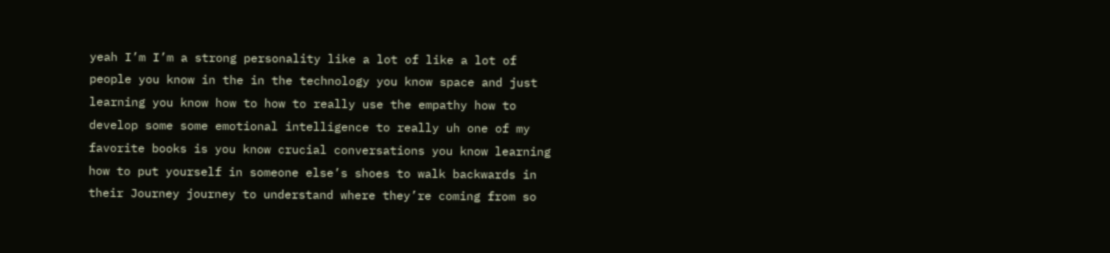yeah I’m I’m a strong personality like a lot of like a lot of people you know in the in the technology you know space and just learning you know how to how to really use the empathy how to develop some some emotional intelligence to really uh one of my favorite books is you know crucial conversations you know learning how to put yourself in someone else’s shoes to walk backwards in their Journey journey to understand where they’re coming from so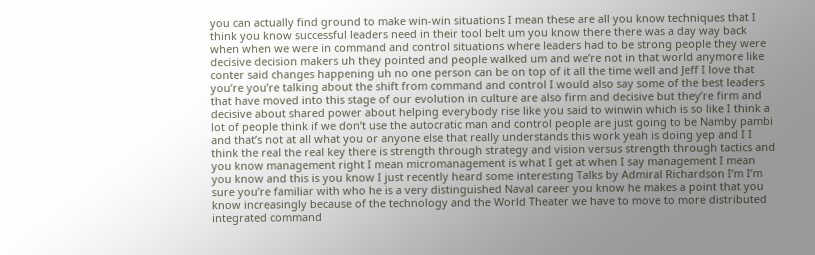you can actually find ground to make win-win situations I mean these are all you know techniques that I think you know successful leaders need in their tool belt um you know there there was a day way back when when we were in command and control situations where leaders had to be strong people they were decisive decision makers uh they pointed and people walked um and we’re not in that world anymore like conter said changes happening uh no one person can be on top of it all the time well and Jeff I love that you’re you’re talking about the shift from command and control I would also say some of the best leaders that have moved into this stage of our evolution in culture are also firm and decisive but they’re firm and decisive about shared power about helping everybody rise like you said to winwin which is so like I think a lot of people think if we don’t use the autocratic man and control people are just going to be Namby pambi and that’s not at all what you or anyone else that really understands this work yeah is doing yep and I I think the real the real key there is strength through strategy and vision versus strength through tactics and you know management right I mean micromanagement is what I get at when I say management I mean you know and this is you know I just recently heard some interesting Talks by Admiral Richardson I’m I’m sure you’re familiar with who he is a very distinguished Naval career you know he makes a point that you know increasingly because of the technology and the World Theater we have to move to more distributed integrated command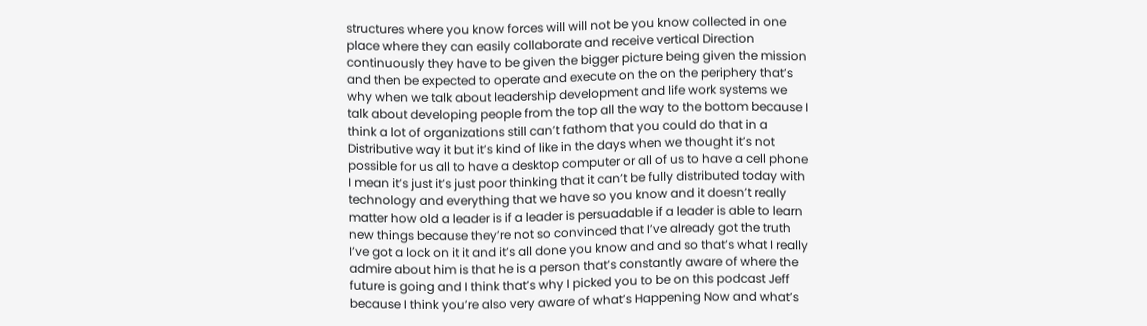structures where you know forces will will not be you know collected in one place where they can easily collaborate and receive vertical Direction continuously they have to be given the bigger picture being given the mission and then be expected to operate and execute on the on the periphery that’s why when we talk about leadership development and life work systems we talk about developing people from the top all the way to the bottom because I think a lot of organizations still can’t fathom that you could do that in a Distributive way it but it’s kind of like in the days when we thought it’s not possible for us all to have a desktop computer or all of us to have a cell phone I mean it’s just it’s just poor thinking that it can’t be fully distributed today with technology and everything that we have so you know and it doesn’t really matter how old a leader is if a leader is persuadable if a leader is able to learn new things because they’re not so convinced that I’ve already got the truth I’ve got a lock on it it and it’s all done you know and and so that’s what I really admire about him is that he is a person that’s constantly aware of where the future is going and I think that’s why I picked you to be on this podcast Jeff because I think you’re also very aware of what’s Happening Now and what’s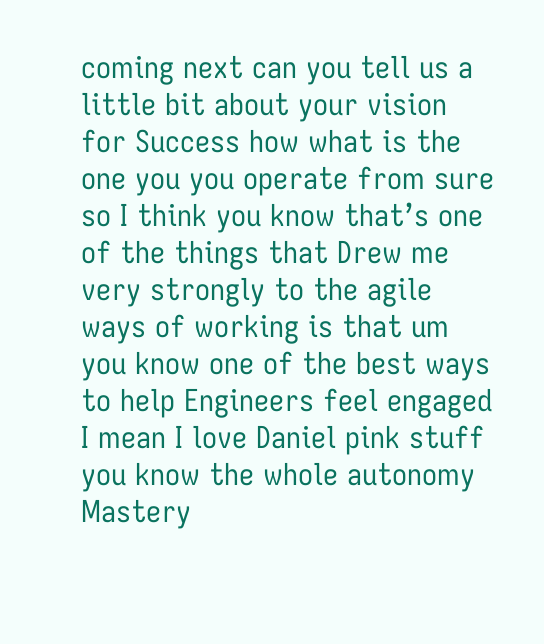coming next can you tell us a little bit about your vision for Success how what is the one you you operate from sure so I think you know that’s one of the things that Drew me very strongly to the agile ways of working is that um you know one of the best ways to help Engineers feel engaged I mean I love Daniel pink stuff you know the whole autonomy Mastery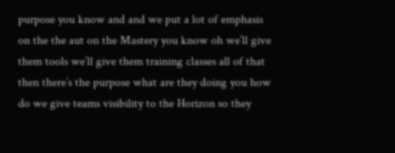purpose you know and and we put a lot of emphasis on the the aut on the Mastery you know oh we’ll give them tools we’ll give them training classes all of that then there’s the purpose what are they doing you how do we give teams visibility to the Horizon so they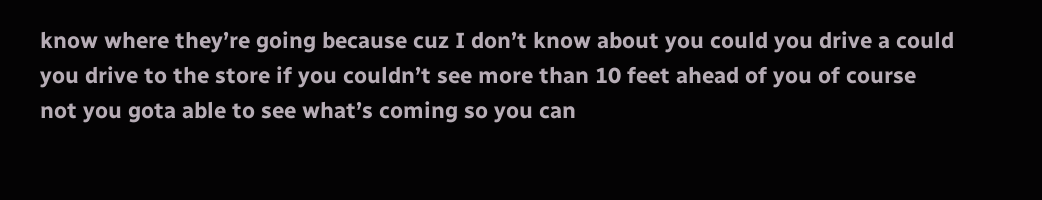know where they’re going because cuz I don’t know about you could you drive a could you drive to the store if you couldn’t see more than 10 feet ahead of you of course not you gota able to see what’s coming so you can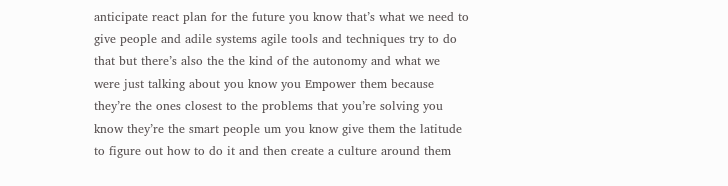anticipate react plan for the future you know that’s what we need to give people and adile systems agile tools and techniques try to do that but there’s also the the kind of the autonomy and what we were just talking about you know you Empower them because they’re the ones closest to the problems that you’re solving you know they’re the smart people um you know give them the latitude to figure out how to do it and then create a culture around them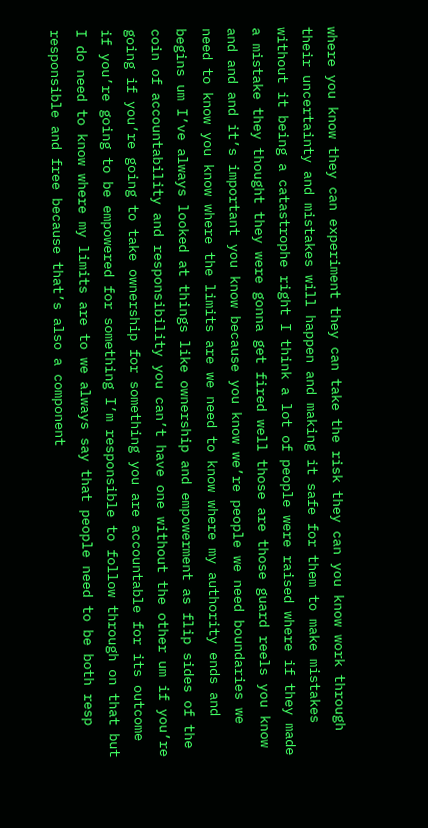where you know they can experiment they can take the risk they can you know work through their uncertainty and mistakes will happen and making it safe for them to make mistakes without it being a catastrophe right I think a lot of people were raised where if they made a mistake they thought they were gonna get fired well those are those guard reels you know and and and it’s important you know because you know we’re people we need boundaries we need to know you know where the limits are we need to know where my authority ends and begins um I’ve always looked at things like ownership and empowerment as flip sides of the coin of accountability and responsibility you can’t have one without the other um if you’re going if you’re going to take ownership for something you are accountable for its outcome if you’re going to be empowered for something I’m responsible to follow through on that but I do need to know where my limits are to we always say that people need to be both resp responsible and free because that’s also a component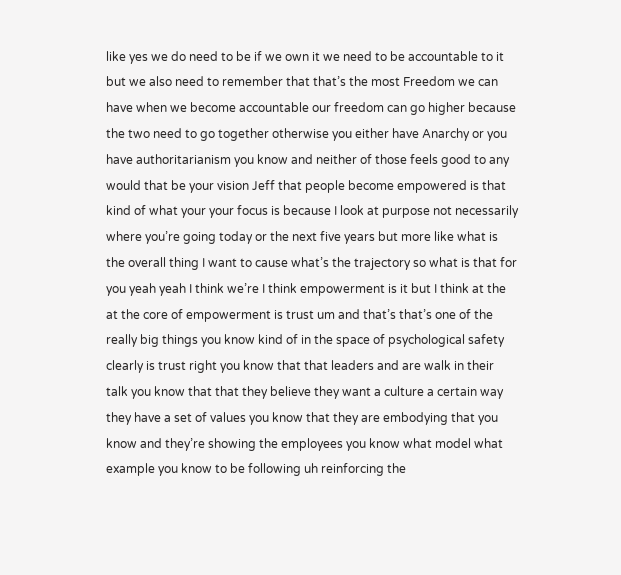like yes we do need to be if we own it we need to be accountable to it but we also need to remember that that’s the most Freedom we can have when we become accountable our freedom can go higher because the two need to go together otherwise you either have Anarchy or you have authoritarianism you know and neither of those feels good to any would that be your vision Jeff that people become empowered is that kind of what your your focus is because I look at purpose not necessarily where you’re going today or the next five years but more like what is the overall thing I want to cause what’s the trajectory so what is that for you yeah yeah I think we’re I think empowerment is it but I think at the at the core of empowerment is trust um and that’s that’s one of the really big things you know kind of in the space of psychological safety clearly is trust right you know that that leaders and are walk in their talk you know that that they believe they want a culture a certain way they have a set of values you know that they are embodying that you know and they’re showing the employees you know what model what example you know to be following uh reinforcing the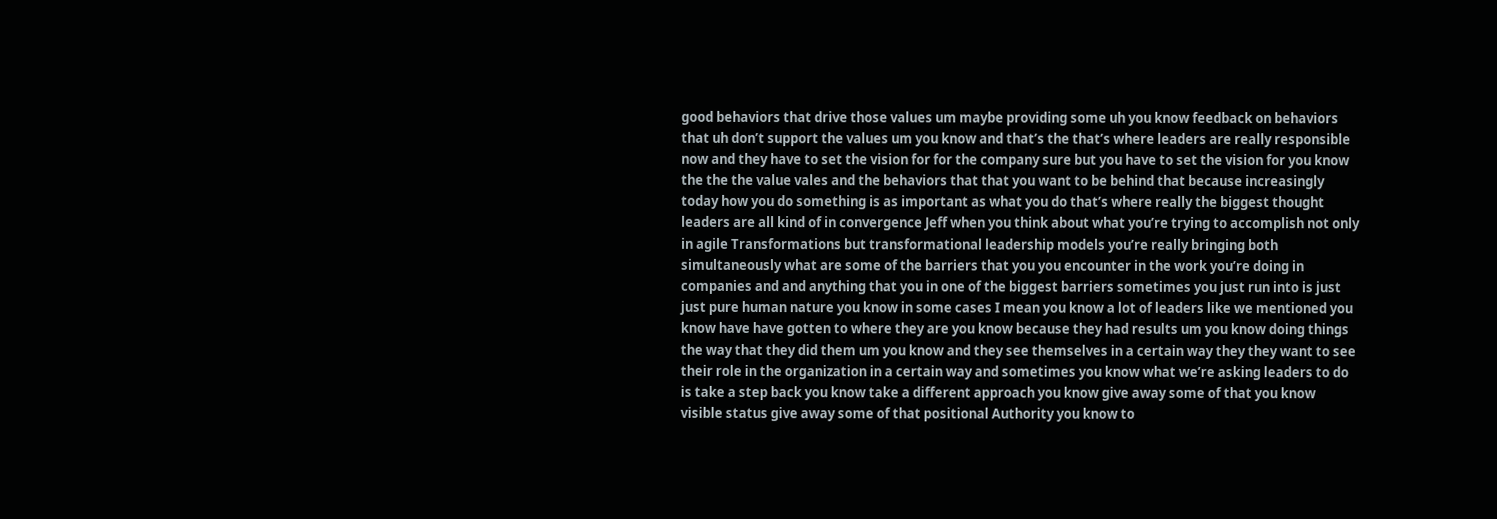good behaviors that drive those values um maybe providing some uh you know feedback on behaviors that uh don’t support the values um you know and that’s the that’s where leaders are really responsible now and they have to set the vision for for the company sure but you have to set the vision for you know the the the value vales and the behaviors that that you want to be behind that because increasingly today how you do something is as important as what you do that’s where really the biggest thought leaders are all kind of in convergence Jeff when you think about what you’re trying to accomplish not only in agile Transformations but transformational leadership models you’re really bringing both simultaneously what are some of the barriers that you you encounter in the work you’re doing in companies and and anything that you in one of the biggest barriers sometimes you just run into is just just pure human nature you know in some cases I mean you know a lot of leaders like we mentioned you know have have gotten to where they are you know because they had results um you know doing things the way that they did them um you know and they see themselves in a certain way they they want to see their role in the organization in a certain way and sometimes you know what we’re asking leaders to do is take a step back you know take a different approach you know give away some of that you know visible status give away some of that positional Authority you know to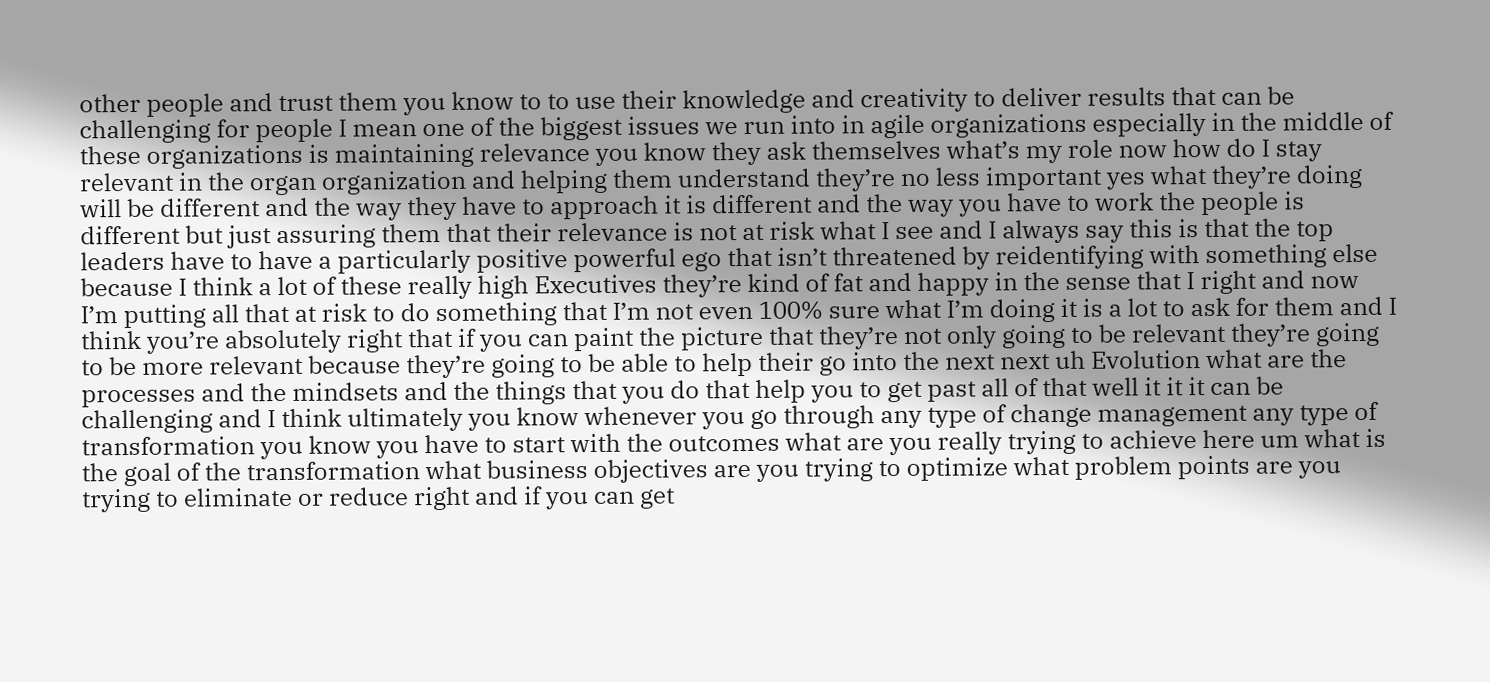other people and trust them you know to to use their knowledge and creativity to deliver results that can be challenging for people I mean one of the biggest issues we run into in agile organizations especially in the middle of these organizations is maintaining relevance you know they ask themselves what’s my role now how do I stay relevant in the organ organization and helping them understand they’re no less important yes what they’re doing will be different and the way they have to approach it is different and the way you have to work the people is different but just assuring them that their relevance is not at risk what I see and I always say this is that the top leaders have to have a particularly positive powerful ego that isn’t threatened by reidentifying with something else because I think a lot of these really high Executives they’re kind of fat and happy in the sense that I right and now I’m putting all that at risk to do something that I’m not even 100% sure what I’m doing it is a lot to ask for them and I think you’re absolutely right that if you can paint the picture that they’re not only going to be relevant they’re going to be more relevant because they’re going to be able to help their go into the next next uh Evolution what are the processes and the mindsets and the things that you do that help you to get past all of that well it it it can be challenging and I think ultimately you know whenever you go through any type of change management any type of transformation you know you have to start with the outcomes what are you really trying to achieve here um what is the goal of the transformation what business objectives are you trying to optimize what problem points are you trying to eliminate or reduce right and if you can get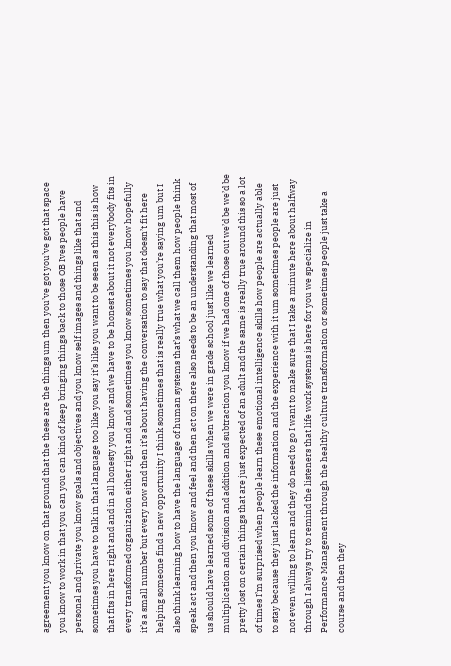agreement you know on that ground that the these are the things um then you’ve got you’ve got that space you know to work in that you can you can kind of keep bringing things back to those OB Ives people have personal and private you know goals and objectives and you know self images and things like that and sometimes you have to talk in that language too like you say it’s like you want to be seen as this this is how that fits in here right and and in all honesty you know and we have to be honest about it not everybody fits in every transformed organization either right and and sometimes you know sometimes you know hopefully it’s a small number but every now and then it’s about having the conversation to say that doesn’t fit here helping someone find a new opportunity I think sometimes that is really true what you’re saying um but I also think learning how to have the language of human systems that’s what we call them how people think speak act and then you know and feel and then act on there also needs to be an understanding that most of us should have learned some of these skills when we were in grade school just like we learned multiplication and division and addition and subtraction you know if we had one of those out we’d be we’d be pretty lost on certain things that are just expected of an adult and the same is really true around this so a lot of times I’m surprised when people learn these emotional intelligence skills how people are actually able to stay because they just lacked the information and the experience with it um sometimes people are just not even willing to learn and they do need to go I want to make sure that I take a minute here about halfway through I always try to remind the listeners that life work systems is here for you we specialize in Performance Management through the healthy culture transformation or sometimes people just take a course and then they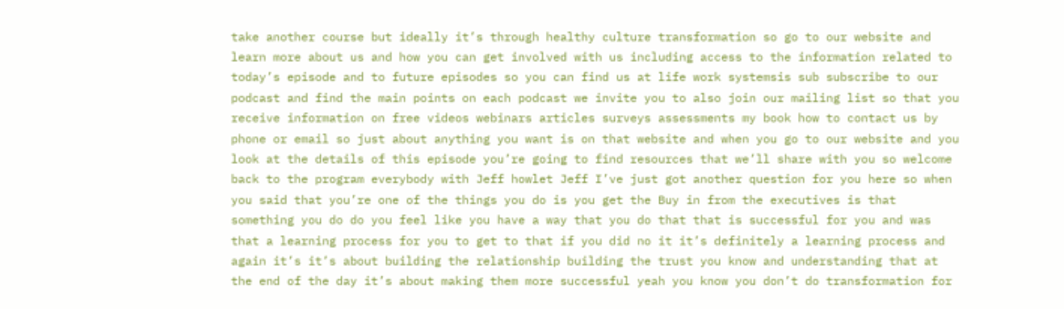take another course but ideally it’s through healthy culture transformation so go to our website and learn more about us and how you can get involved with us including access to the information related to today’s episode and to future episodes so you can find us at life work systemsis sub subscribe to our podcast and find the main points on each podcast we invite you to also join our mailing list so that you receive information on free videos webinars articles surveys assessments my book how to contact us by phone or email so just about anything you want is on that website and when you go to our website and you look at the details of this episode you’re going to find resources that we’ll share with you so welcome back to the program everybody with Jeff howlet Jeff I’ve just got another question for you here so when you said that you’re one of the things you do is you get the Buy in from the executives is that something you do do you feel like you have a way that you do that that is successful for you and was that a learning process for you to get to that if you did no it it’s definitely a learning process and again it’s it’s about building the relationship building the trust you know and understanding that at the end of the day it’s about making them more successful yeah you know you don’t do transformation for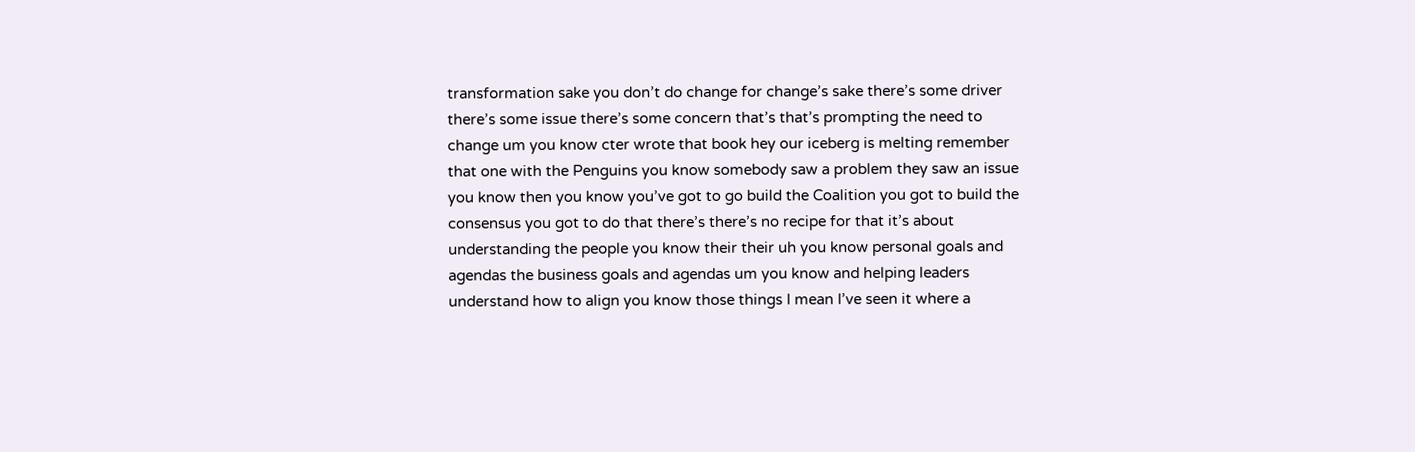transformation sake you don’t do change for change’s sake there’s some driver there’s some issue there’s some concern that’s that’s prompting the need to change um you know cter wrote that book hey our iceberg is melting remember that one with the Penguins you know somebody saw a problem they saw an issue you know then you know you’ve got to go build the Coalition you got to build the consensus you got to do that there’s there’s no recipe for that it’s about understanding the people you know their their uh you know personal goals and agendas the business goals and agendas um you know and helping leaders understand how to align you know those things I mean I’ve seen it where a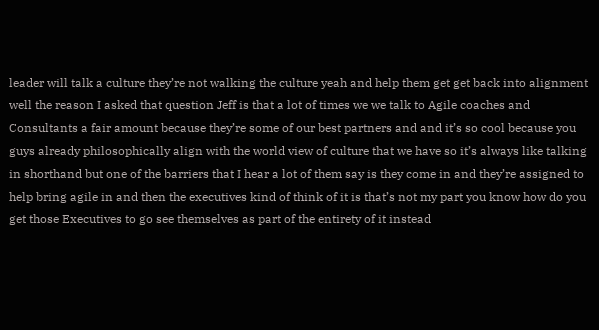leader will talk a culture they’re not walking the culture yeah and help them get get back into alignment well the reason I asked that question Jeff is that a lot of times we we talk to Agile coaches and Consultants a fair amount because they’re some of our best partners and and it’s so cool because you guys already philosophically align with the world view of culture that we have so it’s always like talking in shorthand but one of the barriers that I hear a lot of them say is they come in and they’re assigned to help bring agile in and then the executives kind of think of it is that’s not my part you know how do you get those Executives to go see themselves as part of the entirety of it instead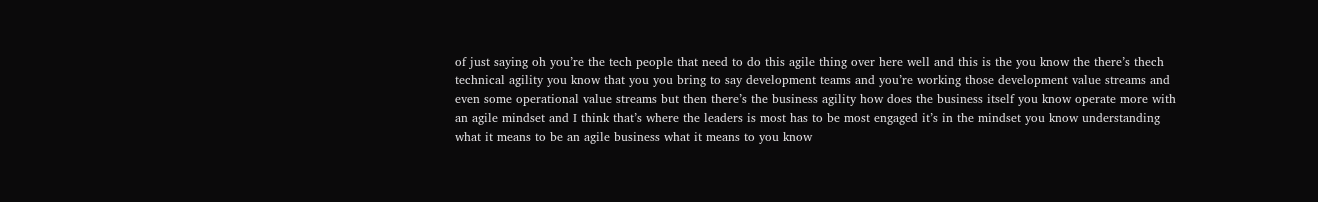of just saying oh you’re the tech people that need to do this agile thing over here well and this is the you know the there’s thech technical agility you know that you you bring to say development teams and you’re working those development value streams and even some operational value streams but then there’s the business agility how does the business itself you know operate more with an agile mindset and I think that’s where the leaders is most has to be most engaged it’s in the mindset you know understanding what it means to be an agile business what it means to you know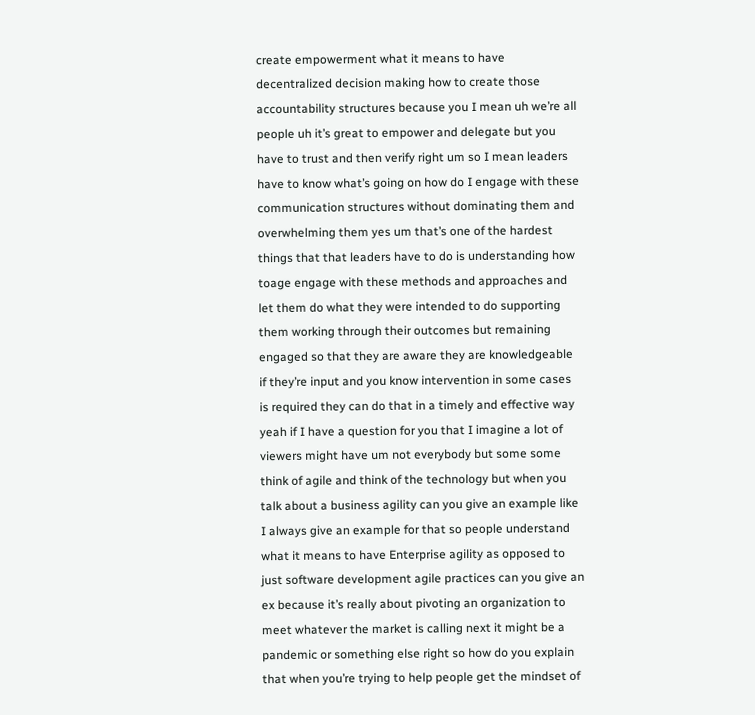create empowerment what it means to have decentralized decision making how to create those accountability structures because you I mean uh we’re all people uh it’s great to empower and delegate but you have to trust and then verify right um so I mean leaders have to know what’s going on how do I engage with these communication structures without dominating them and overwhelming them yes um that’s one of the hardest things that that leaders have to do is understanding how toage engage with these methods and approaches and let them do what they were intended to do supporting them working through their outcomes but remaining engaged so that they are aware they are knowledgeable if they’re input and you know intervention in some cases is required they can do that in a timely and effective way yeah if I have a question for you that I imagine a lot of viewers might have um not everybody but some some think of agile and think of the technology but when you talk about a business agility can you give an example like I always give an example for that so people understand what it means to have Enterprise agility as opposed to just software development agile practices can you give an ex because it’s really about pivoting an organization to meet whatever the market is calling next it might be a pandemic or something else right so how do you explain that when you’re trying to help people get the mindset of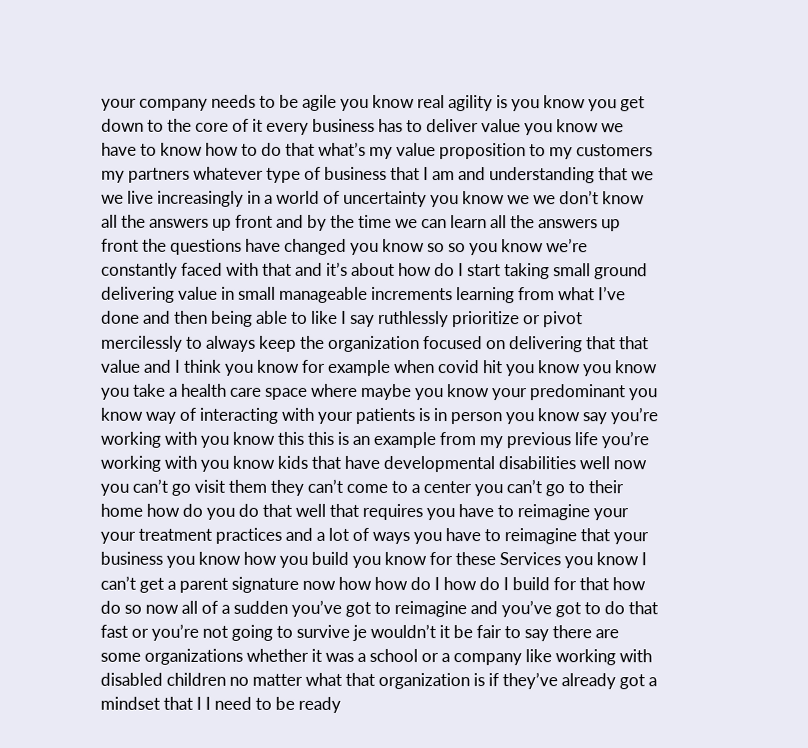your company needs to be agile you know real agility is you know you get down to the core of it every business has to deliver value you know we have to know how to do that what’s my value proposition to my customers my partners whatever type of business that I am and understanding that we we live increasingly in a world of uncertainty you know we we don’t know all the answers up front and by the time we can learn all the answers up front the questions have changed you know so so you know we’re constantly faced with that and it’s about how do I start taking small ground delivering value in small manageable increments learning from what I’ve done and then being able to like I say ruthlessly prioritize or pivot mercilessly to always keep the organization focused on delivering that that value and I think you know for example when covid hit you know you know you take a health care space where maybe you know your predominant you know way of interacting with your patients is in person you know say you’re working with you know this this is an example from my previous life you’re working with you know kids that have developmental disabilities well now you can’t go visit them they can’t come to a center you can’t go to their home how do you do that well that requires you have to reimagine your your treatment practices and a lot of ways you have to reimagine that your business you know how you build you know for these Services you know I can’t get a parent signature now how how do I how do I build for that how do so now all of a sudden you’ve got to reimagine and you’ve got to do that fast or you’re not going to survive je wouldn’t it be fair to say there are some organizations whether it was a school or a company like working with disabled children no matter what that organization is if they’ve already got a mindset that I I need to be ready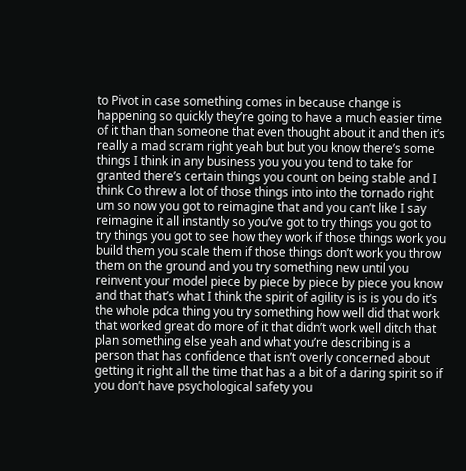to Pivot in case something comes in because change is happening so quickly they’re going to have a much easier time of it than than someone that even thought about it and then it’s really a mad scram right yeah but but you know there’s some things I think in any business you you you tend to take for granted there’s certain things you count on being stable and I think Co threw a lot of those things into into the tornado right um so now you got to reimagine that and you can’t like I say reimagine it all instantly so you’ve got to try things you got to try things you got to see how they work if those things work you build them you scale them if those things don’t work you throw them on the ground and you try something new until you reinvent your model piece by piece by piece by piece you know and that that’s what I think the spirit of agility is is is you do it’s the whole pdca thing you try something how well did that work that worked great do more of it that didn’t work well ditch that plan something else yeah and what you’re describing is a person that has confidence that isn’t overly concerned about getting it right all the time that has a a bit of a daring spirit so if you don’t have psychological safety you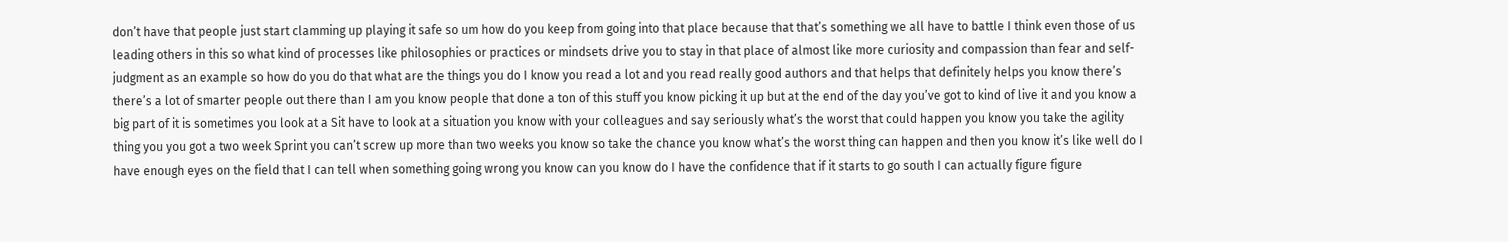don’t have that people just start clamming up playing it safe so um how do you keep from going into that place because that that’s something we all have to battle I think even those of us leading others in this so what kind of processes like philosophies or practices or mindsets drive you to stay in that place of almost like more curiosity and compassion than fear and self-judgment as an example so how do you do that what are the things you do I know you read a lot and you read really good authors and that helps that definitely helps you know there’s there’s a lot of smarter people out there than I am you know people that done a ton of this stuff you know picking it up but at the end of the day you’ve got to kind of live it and you know a big part of it is sometimes you look at a Sit have to look at a situation you know with your colleagues and say seriously what’s the worst that could happen you know you take the agility thing you you got a two week Sprint you can’t screw up more than two weeks you know so take the chance you know what’s the worst thing can happen and then you know it’s like well do I have enough eyes on the field that I can tell when something going wrong you know can you know do I have the confidence that if it starts to go south I can actually figure figure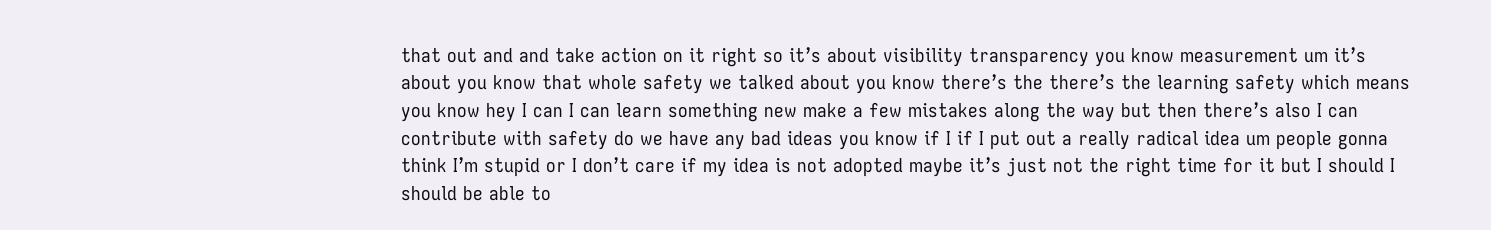that out and and take action on it right so it’s about visibility transparency you know measurement um it’s about you know that whole safety we talked about you know there’s the there’s the learning safety which means you know hey I can I can learn something new make a few mistakes along the way but then there’s also I can contribute with safety do we have any bad ideas you know if I if I put out a really radical idea um people gonna think I’m stupid or I don’t care if my idea is not adopted maybe it’s just not the right time for it but I should I should be able to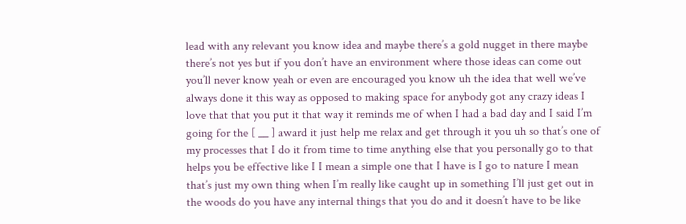lead with any relevant you know idea and maybe there’s a gold nugget in there maybe there’s not yes but if you don’t have an environment where those ideas can come out you’ll never know yeah or even are encouraged you know uh the idea that well we’ve always done it this way as opposed to making space for anybody got any crazy ideas I love that that you put it that way it reminds me of when I had a bad day and I said I’m going for the [ __ ] award it just help me relax and get through it you uh so that’s one of my processes that I do it from time to time anything else that you personally go to that helps you be effective like I I mean a simple one that I have is I go to nature I mean that’s just my own thing when I’m really like caught up in something I’ll just get out in the woods do you have any internal things that you do and it doesn’t have to be like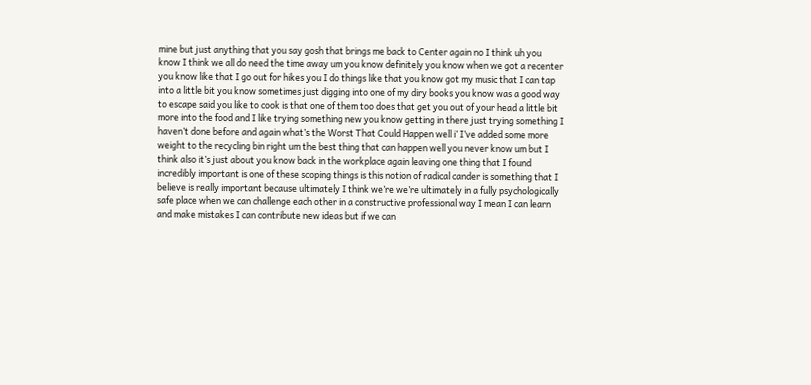mine but just anything that you say gosh that brings me back to Center again no I think uh you know I think we all do need the time away um you know definitely you know when we got a recenter you know like that I go out for hikes you I do things like that you know got my music that I can tap into a little bit you know sometimes just digging into one of my diry books you know was a good way to escape said you like to cook is that one of them too does that get you out of your head a little bit more into the food and I like trying something new you know getting in there just trying something I haven’t done before and again what’s the Worst That Could Happen well i’ I’ve added some more weight to the recycling bin right um the best thing that can happen well you never know um but I think also it’s just about you know back in the workplace again leaving one thing that I found incredibly important is one of these scoping things is this notion of radical cander is something that I believe is really important because ultimately I think we’re we’re ultimately in a fully psychologically safe place when we can challenge each other in a constructive professional way I mean I can learn and make mistakes I can contribute new ideas but if we can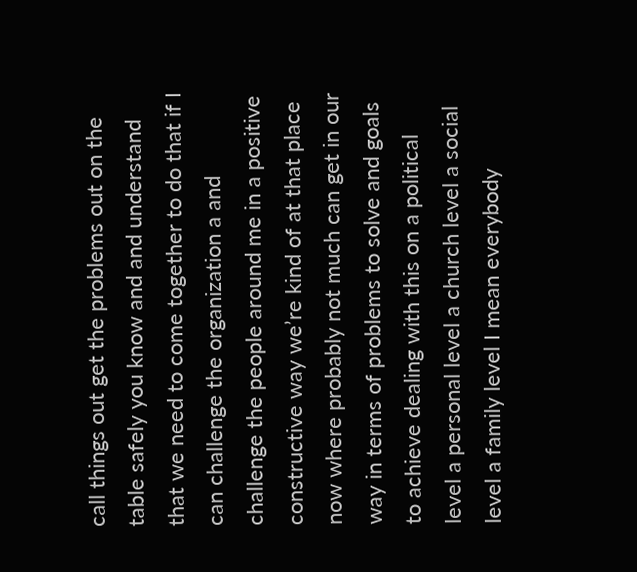call things out get the problems out on the table safely you know and and understand that we need to come together to do that if I can challenge the organization a and challenge the people around me in a positive constructive way we’re kind of at that place now where probably not much can get in our way in terms of problems to solve and goals to achieve dealing with this on a political level a personal level a church level a social level a family level I mean everybody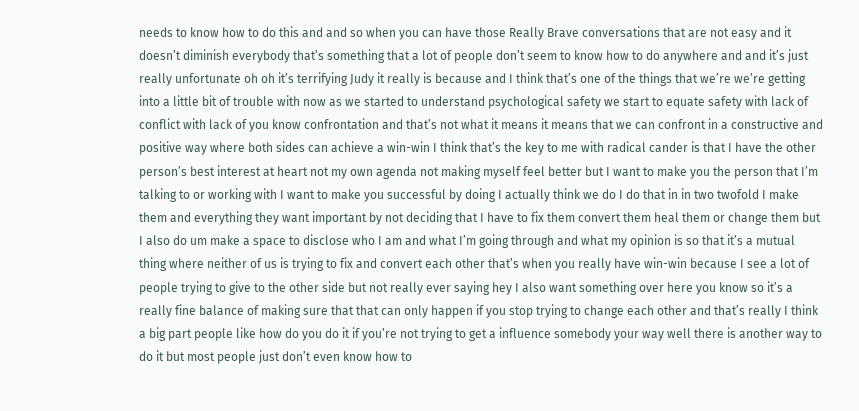needs to know how to do this and and so when you can have those Really Brave conversations that are not easy and it doesn’t diminish everybody that’s something that a lot of people don’t seem to know how to do anywhere and and it’s just really unfortunate oh oh it’s terrifying Judy it really is because and I think that’s one of the things that we’re we’re getting into a little bit of trouble with now as we started to understand psychological safety we start to equate safety with lack of conflict with lack of you know confrontation and that’s not what it means it means that we can confront in a constructive and positive way where both sides can achieve a win-win I think that’s the key to me with radical cander is that I have the other person’s best interest at heart not my own agenda not making myself feel better but I want to make you the person that I’m talking to or working with I want to make you successful by doing I actually think we do I do that in in two twofold I make them and everything they want important by not deciding that I have to fix them convert them heal them or change them but I also do um make a space to disclose who I am and what I’m going through and what my opinion is so that it’s a mutual thing where neither of us is trying to fix and convert each other that’s when you really have win-win because I see a lot of people trying to give to the other side but not really ever saying hey I also want something over here you know so it’s a really fine balance of making sure that that can only happen if you stop trying to change each other and that’s really I think a big part people like how do you do it if you’re not trying to get a influence somebody your way well there is another way to do it but most people just don’t even know how to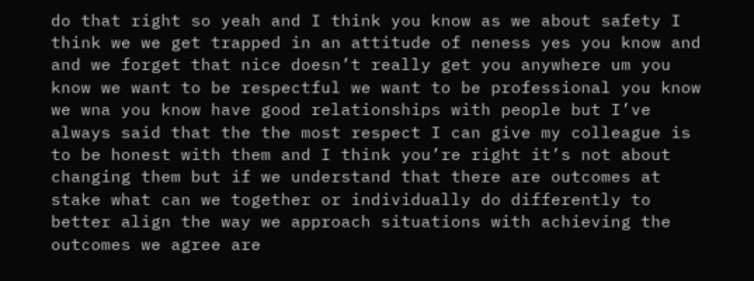do that right so yeah and I think you know as we about safety I think we we get trapped in an attitude of neness yes you know and and we forget that nice doesn’t really get you anywhere um you know we want to be respectful we want to be professional you know we wna you know have good relationships with people but I’ve always said that the the most respect I can give my colleague is to be honest with them and I think you’re right it’s not about changing them but if we understand that there are outcomes at stake what can we together or individually do differently to better align the way we approach situations with achieving the outcomes we agree are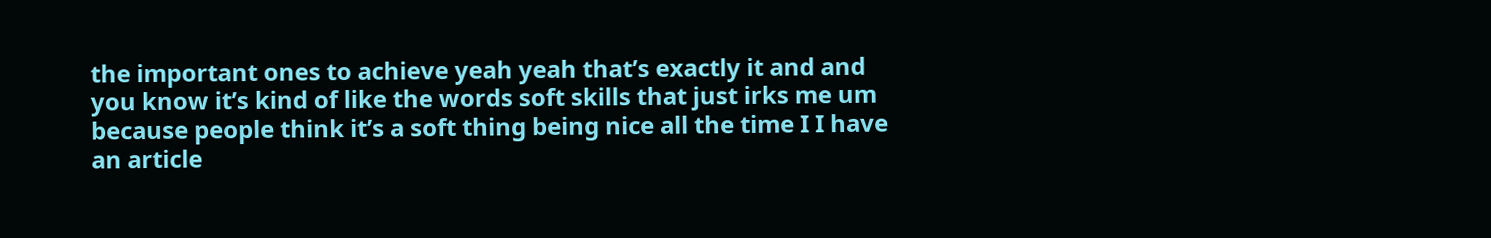the important ones to achieve yeah yeah that’s exactly it and and you know it’s kind of like the words soft skills that just irks me um because people think it’s a soft thing being nice all the time I I have an article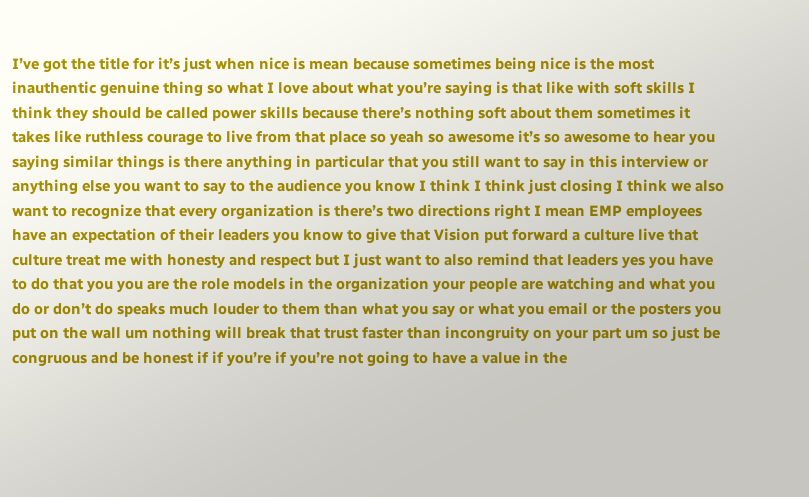I’ve got the title for it’s just when nice is mean because sometimes being nice is the most inauthentic genuine thing so what I love about what you’re saying is that like with soft skills I think they should be called power skills because there’s nothing soft about them sometimes it takes like ruthless courage to live from that place so yeah so awesome it’s so awesome to hear you saying similar things is there anything in particular that you still want to say in this interview or anything else you want to say to the audience you know I think I think just closing I think we also want to recognize that every organization is there’s two directions right I mean EMP employees have an expectation of their leaders you know to give that Vision put forward a culture live that culture treat me with honesty and respect but I just want to also remind that leaders yes you have to do that you you are the role models in the organization your people are watching and what you do or don’t do speaks much louder to them than what you say or what you email or the posters you put on the wall um nothing will break that trust faster than incongruity on your part um so just be congruous and be honest if if you’re if you’re not going to have a value in the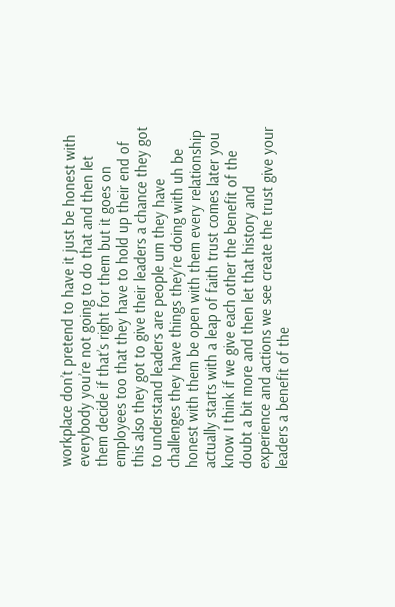workplace don’t pretend to have it just be honest with everybody you’re not going to do that and then let them decide if that’s right for them but it goes on employees too that they have to hold up their end of this also they got to give their leaders a chance they got to understand leaders are people um they have challenges they have things they’re doing with uh be honest with them be open with them every relationship actually starts with a leap of faith trust comes later you know I think if we give each other the benefit of the doubt a bit more and then let that history and experience and actions we see create the trust give your leaders a benefit of the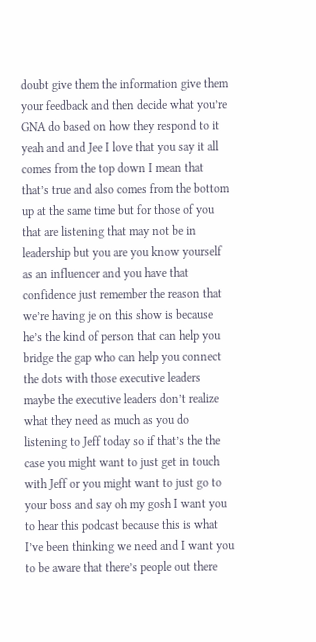doubt give them the information give them your feedback and then decide what you’re GNA do based on how they respond to it yeah and and Jee I love that you say it all comes from the top down I mean that that’s true and also comes from the bottom up at the same time but for those of you that are listening that may not be in leadership but you are you know yourself as an influencer and you have that confidence just remember the reason that we’re having je on this show is because he’s the kind of person that can help you bridge the gap who can help you connect the dots with those executive leaders maybe the executive leaders don’t realize what they need as much as you do listening to Jeff today so if that’s the the case you might want to just get in touch with Jeff or you might want to just go to your boss and say oh my gosh I want you to hear this podcast because this is what I’ve been thinking we need and I want you to be aware that there’s people out there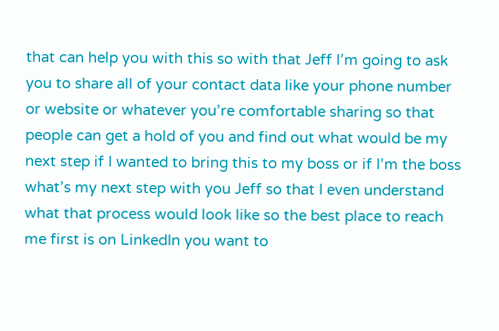that can help you with this so with that Jeff I’m going to ask you to share all of your contact data like your phone number or website or whatever you’re comfortable sharing so that people can get a hold of you and find out what would be my next step if I wanted to bring this to my boss or if I’m the boss what’s my next step with you Jeff so that I even understand what that process would look like so the best place to reach me first is on LinkedIn you want to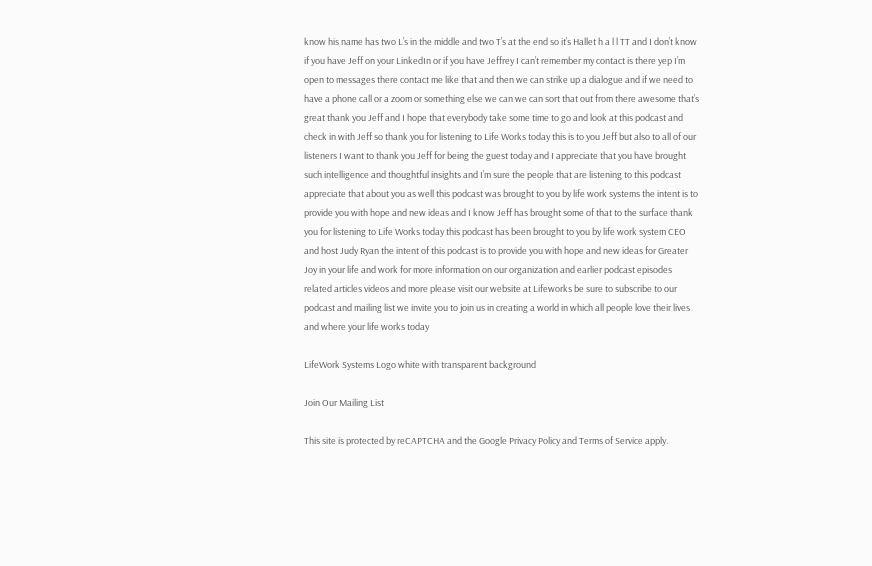know his name has two L’s in the middle and two T’s at the end so it’s Hallet h a l l TT and I don’t know if you have Jeff on your LinkedIn or if you have Jeffrey I can’t remember my contact is there yep I’m open to messages there contact me like that and then we can strike up a dialogue and if we need to have a phone call or a zoom or something else we can we can sort that out from there awesome that’s great thank you Jeff and I hope that everybody take some time to go and look at this podcast and check in with Jeff so thank you for listening to Life Works today this is to you Jeff but also to all of our listeners I want to thank you Jeff for being the guest today and I appreciate that you have brought such intelligence and thoughtful insights and I’m sure the people that are listening to this podcast appreciate that about you as well this podcast was brought to you by life work systems the intent is to provide you with hope and new ideas and I know Jeff has brought some of that to the surface thank you for listening to Life Works today this podcast has been brought to you by life work system CEO and host Judy Ryan the intent of this podcast is to provide you with hope and new ideas for Greater Joy in your life and work for more information on our organization and earlier podcast episodes related articles videos and more please visit our website at Lifeworks be sure to subscribe to our podcast and mailing list we invite you to join us in creating a world in which all people love their lives and where your life works today

LifeWork Systems Logo white with transparent background

Join Our Mailing List

This site is protected by reCAPTCHA and the Google Privacy Policy and Terms of Service apply.